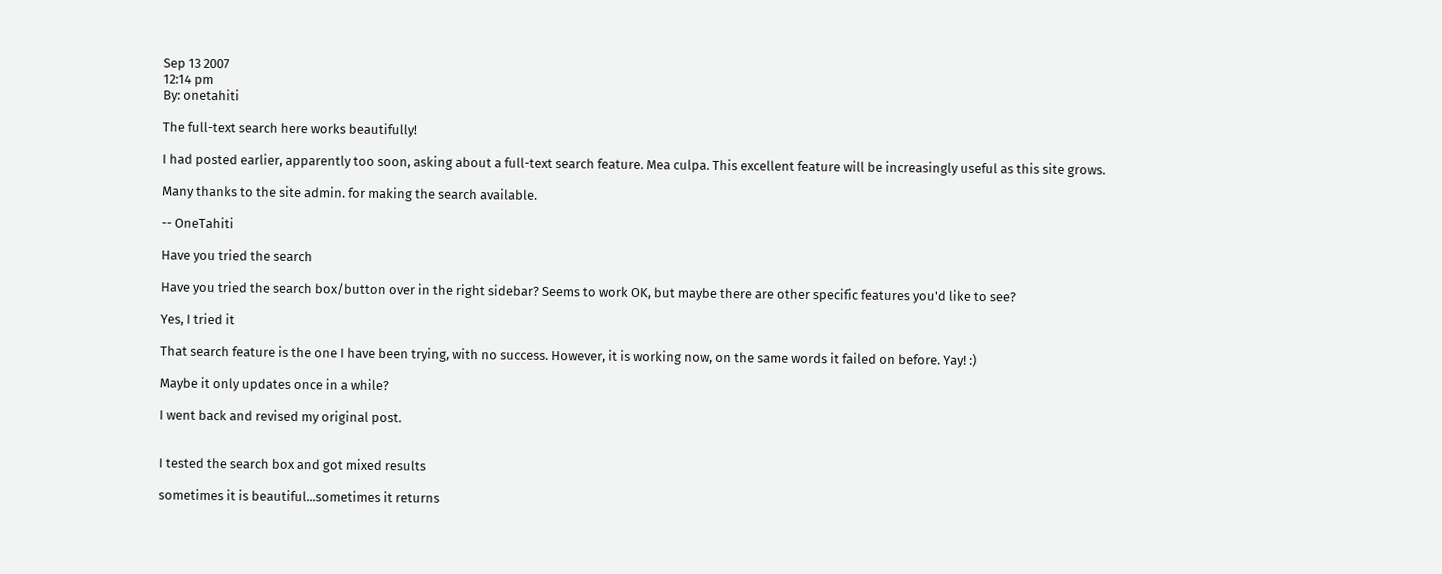Sep 13 2007
12:14 pm
By: onetahiti

The full-text search here works beautifully!

I had posted earlier, apparently too soon, asking about a full-text search feature. Mea culpa. This excellent feature will be increasingly useful as this site grows.

Many thanks to the site admin. for making the search available.

-- OneTahiti

Have you tried the search

Have you tried the search box/button over in the right sidebar? Seems to work OK, but maybe there are other specific features you'd like to see?

Yes, I tried it

That search feature is the one I have been trying, with no success. However, it is working now, on the same words it failed on before. Yay! :)

Maybe it only updates once in a while?

I went back and revised my original post.


I tested the search box and got mixed results

sometimes it is beautiful...sometimes it returns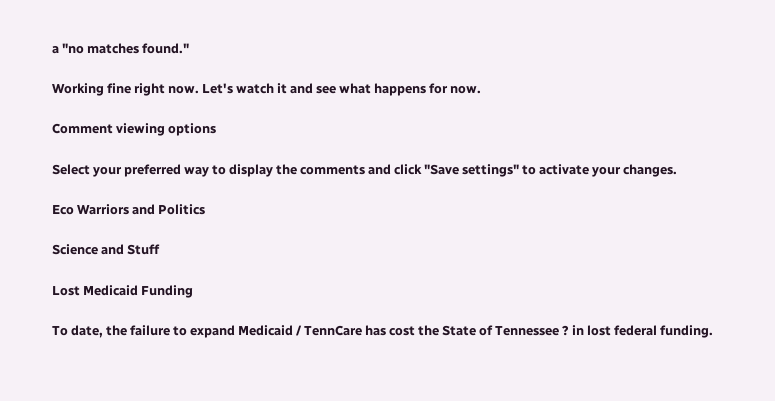a "no matches found."

Working fine right now. Let's watch it and see what happens for now.

Comment viewing options

Select your preferred way to display the comments and click "Save settings" to activate your changes.

Eco Warriors and Politics

Science and Stuff

Lost Medicaid Funding

To date, the failure to expand Medicaid / TennCare has cost the State of Tennessee ? in lost federal funding.